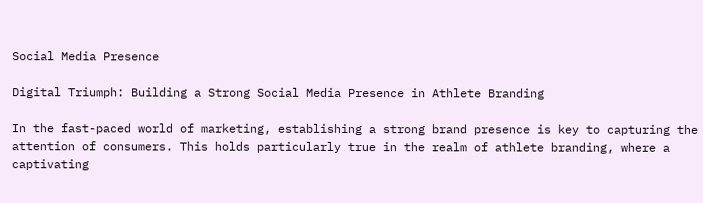Social Media Presence

Digital Triumph: Building a Strong Social Media Presence in Athlete Branding

In the fast-paced world of marketing, establishing a strong brand presence is key to capturing the attention of consumers. This holds particularly true in the realm of athlete branding, where a captivating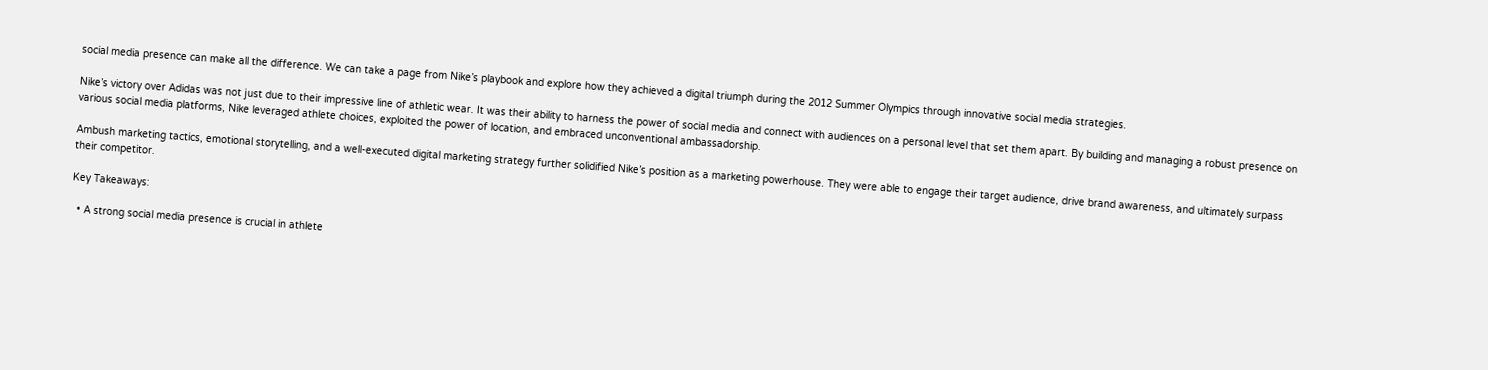social media presence can make all the difference. We can take a page from Nike’s playbook and explore how they achieved a digital triumph during the 2012 Summer Olympics through innovative social media strategies.

Nike’s victory over Adidas was not just due to their impressive line of athletic wear. It was their ability to harness the power of social media and connect with audiences on a personal level that set them apart. By building and managing a robust presence on various social media platforms, Nike leveraged athlete choices, exploited the power of location, and embraced unconventional ambassadorship.

Ambush marketing tactics, emotional storytelling, and a well-executed digital marketing strategy further solidified Nike’s position as a marketing powerhouse. They were able to engage their target audience, drive brand awareness, and ultimately surpass their competitor.

Key Takeaways:

  • A strong social media presence is crucial in athlete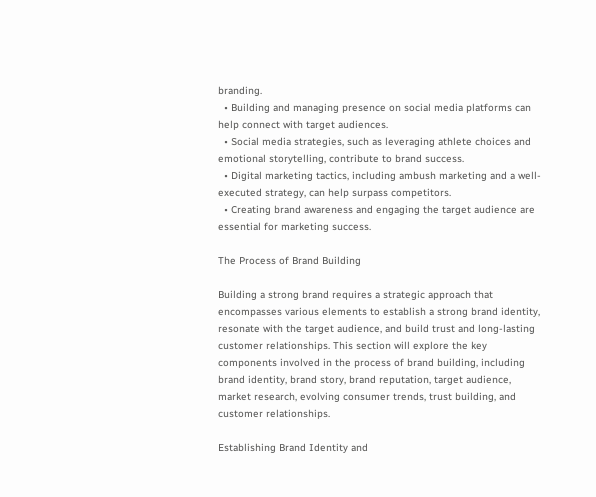branding.
  • Building and managing presence on social media platforms can help connect with target audiences.
  • Social media strategies, such as leveraging athlete choices and emotional storytelling, contribute to brand success.
  • Digital marketing tactics, including ambush marketing and a well-executed strategy, can help surpass competitors.
  • Creating brand awareness and engaging the target audience are essential for marketing success.

The Process of Brand Building

Building a strong brand requires a strategic approach that encompasses various elements to establish a strong brand identity, resonate with the target audience, and build trust and long-lasting customer relationships. This section will explore the key components involved in the process of brand building, including brand identity, brand story, brand reputation, target audience, market research, evolving consumer trends, trust building, and customer relationships.

Establishing Brand Identity and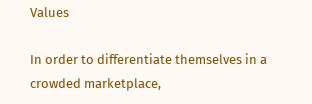Values

In order to differentiate themselves in a crowded marketplace,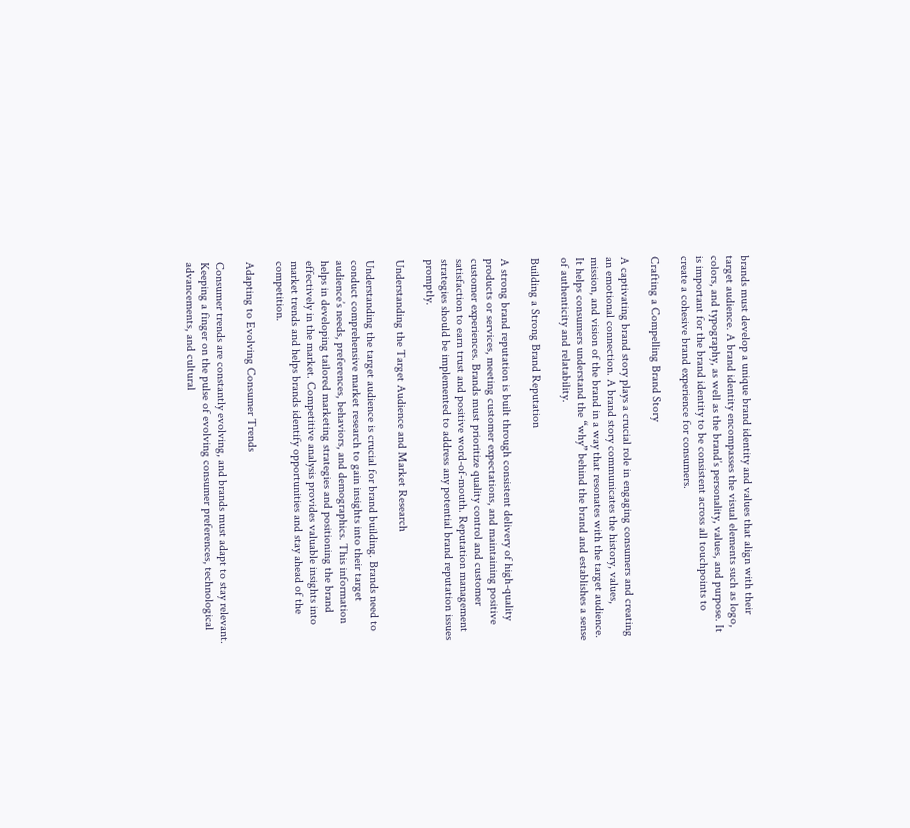brands must develop a unique brand identity and values that align with their target audience. A brand identity encompasses the visual elements such as logo, colors, and typography, as well as the brand’s personality, values, and purpose. It is important for the brand identity to be consistent across all touchpoints to create a cohesive brand experience for consumers.

Crafting a Compelling Brand Story

A captivating brand story plays a crucial role in engaging consumers and creating an emotional connection. A brand story communicates the history, values, mission, and vision of the brand in a way that resonates with the target audience. It helps consumers understand the “why” behind the brand and establishes a sense of authenticity and relatability.

Building a Strong Brand Reputation

A strong brand reputation is built through consistent delivery of high-quality products or services, meeting customer expectations, and maintaining positive customer experiences. Brands must prioritize quality control and customer satisfaction to earn trust and positive word-of-mouth. Reputation management strategies should be implemented to address any potential brand reputation issues promptly.

Understanding the Target Audience and Market Research

Understanding the target audience is crucial for brand building. Brands need to conduct comprehensive market research to gain insights into their target audience’s needs, preferences, behaviors, and demographics. This information helps in developing tailored marketing strategies and positioning the brand effectively in the market. Competitive analysis provides valuable insights into market trends and helps brands identify opportunities and stay ahead of the competition.

Adapting to Evolving Consumer Trends

Consumer trends are constantly evolving, and brands must adapt to stay relevant. Keeping a finger on the pulse of evolving consumer preferences, technological advancements, and cultural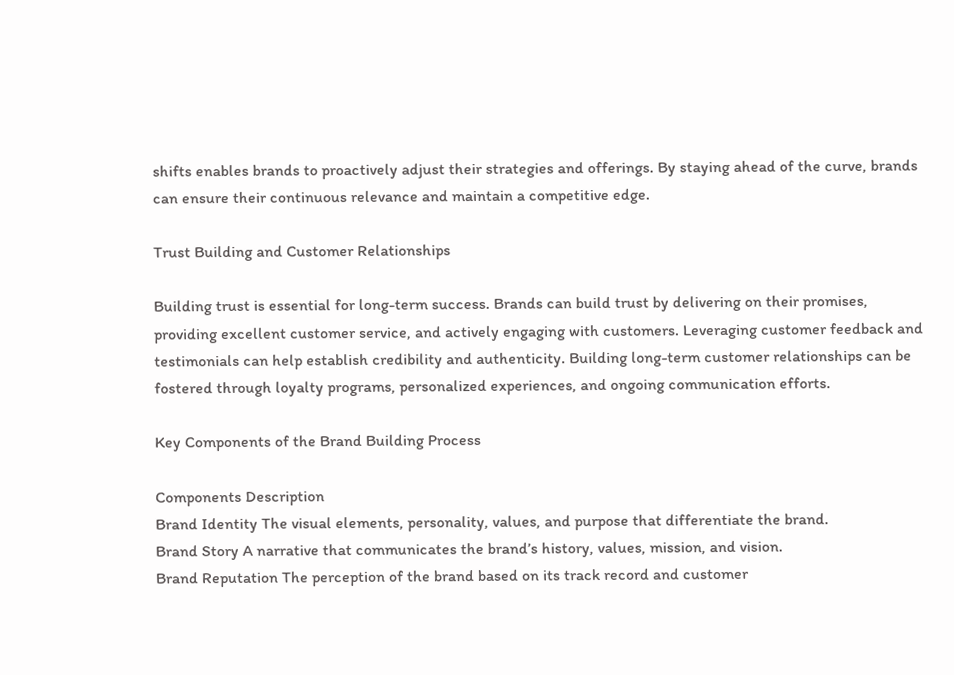shifts enables brands to proactively adjust their strategies and offerings. By staying ahead of the curve, brands can ensure their continuous relevance and maintain a competitive edge.

Trust Building and Customer Relationships

Building trust is essential for long-term success. Brands can build trust by delivering on their promises, providing excellent customer service, and actively engaging with customers. Leveraging customer feedback and testimonials can help establish credibility and authenticity. Building long-term customer relationships can be fostered through loyalty programs, personalized experiences, and ongoing communication efforts.

Key Components of the Brand Building Process

Components Description
Brand Identity The visual elements, personality, values, and purpose that differentiate the brand.
Brand Story A narrative that communicates the brand’s history, values, mission, and vision.
Brand Reputation The perception of the brand based on its track record and customer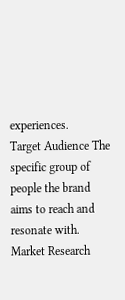experiences.
Target Audience The specific group of people the brand aims to reach and resonate with.
Market Research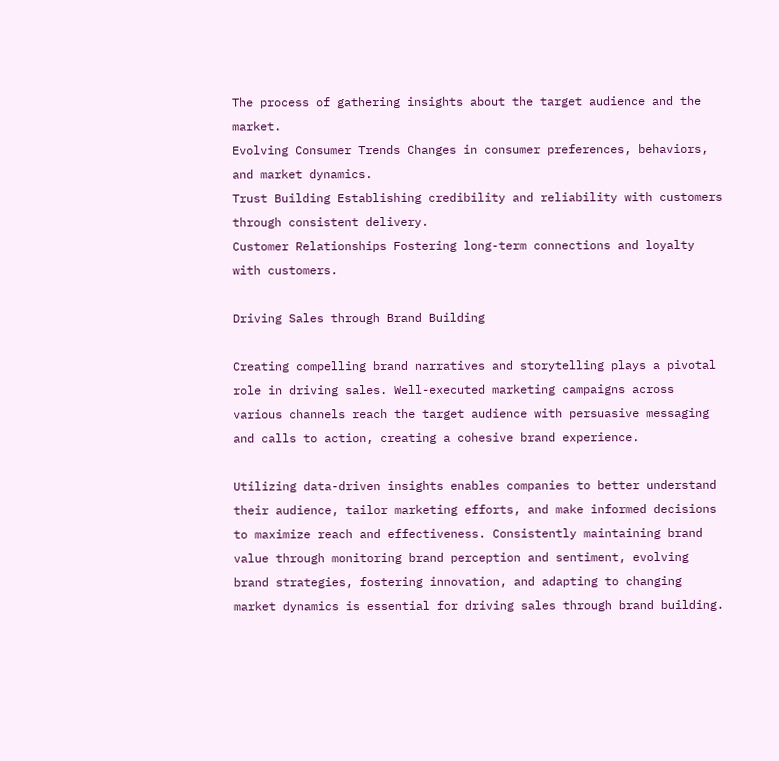The process of gathering insights about the target audience and the market.
Evolving Consumer Trends Changes in consumer preferences, behaviors, and market dynamics.
Trust Building Establishing credibility and reliability with customers through consistent delivery.
Customer Relationships Fostering long-term connections and loyalty with customers.

Driving Sales through Brand Building

Creating compelling brand narratives and storytelling plays a pivotal role in driving sales. Well-executed marketing campaigns across various channels reach the target audience with persuasive messaging and calls to action, creating a cohesive brand experience.

Utilizing data-driven insights enables companies to better understand their audience, tailor marketing efforts, and make informed decisions to maximize reach and effectiveness. Consistently maintaining brand value through monitoring brand perception and sentiment, evolving brand strategies, fostering innovation, and adapting to changing market dynamics is essential for driving sales through brand building.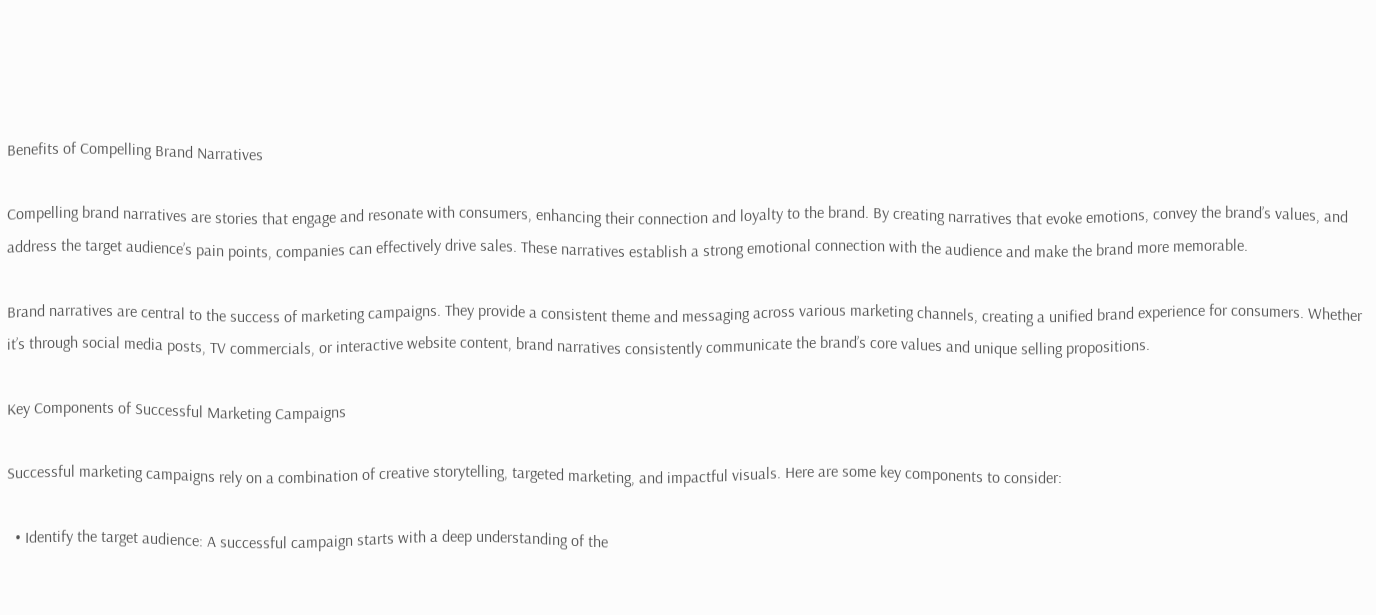Benefits of Compelling Brand Narratives

Compelling brand narratives are stories that engage and resonate with consumers, enhancing their connection and loyalty to the brand. By creating narratives that evoke emotions, convey the brand’s values, and address the target audience’s pain points, companies can effectively drive sales. These narratives establish a strong emotional connection with the audience and make the brand more memorable.

Brand narratives are central to the success of marketing campaigns. They provide a consistent theme and messaging across various marketing channels, creating a unified brand experience for consumers. Whether it’s through social media posts, TV commercials, or interactive website content, brand narratives consistently communicate the brand’s core values and unique selling propositions.

Key Components of Successful Marketing Campaigns

Successful marketing campaigns rely on a combination of creative storytelling, targeted marketing, and impactful visuals. Here are some key components to consider:

  • Identify the target audience: A successful campaign starts with a deep understanding of the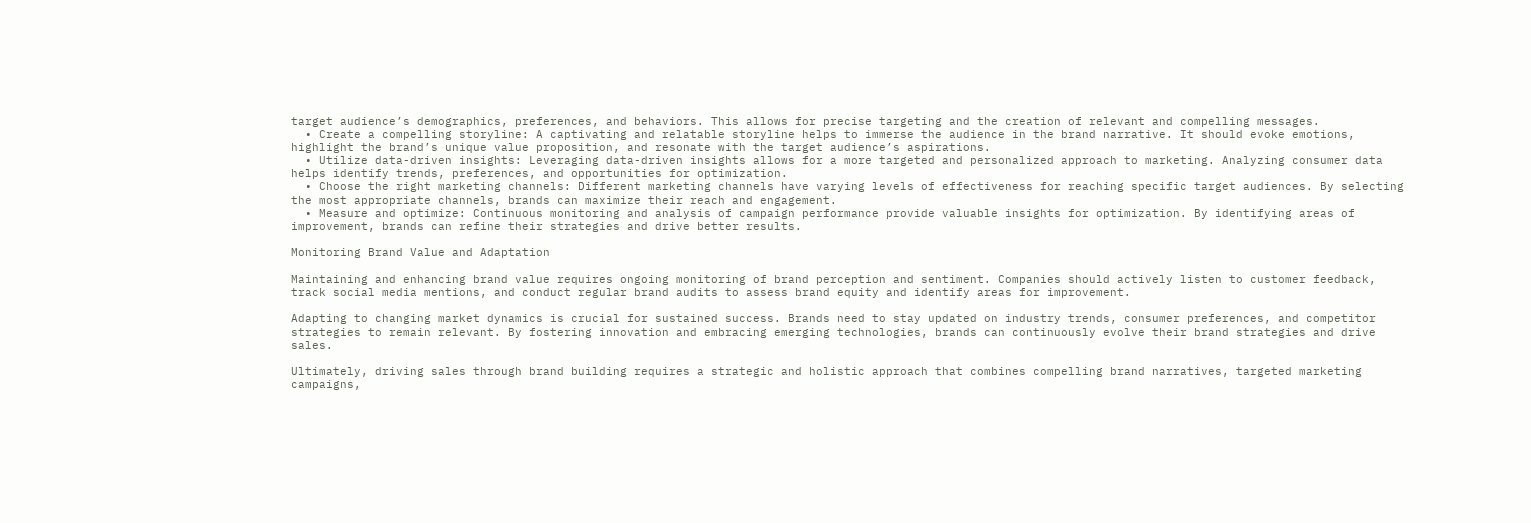target audience’s demographics, preferences, and behaviors. This allows for precise targeting and the creation of relevant and compelling messages.
  • Create a compelling storyline: A captivating and relatable storyline helps to immerse the audience in the brand narrative. It should evoke emotions, highlight the brand’s unique value proposition, and resonate with the target audience’s aspirations.
  • Utilize data-driven insights: Leveraging data-driven insights allows for a more targeted and personalized approach to marketing. Analyzing consumer data helps identify trends, preferences, and opportunities for optimization.
  • Choose the right marketing channels: Different marketing channels have varying levels of effectiveness for reaching specific target audiences. By selecting the most appropriate channels, brands can maximize their reach and engagement.
  • Measure and optimize: Continuous monitoring and analysis of campaign performance provide valuable insights for optimization. By identifying areas of improvement, brands can refine their strategies and drive better results.

Monitoring Brand Value and Adaptation

Maintaining and enhancing brand value requires ongoing monitoring of brand perception and sentiment. Companies should actively listen to customer feedback, track social media mentions, and conduct regular brand audits to assess brand equity and identify areas for improvement.

Adapting to changing market dynamics is crucial for sustained success. Brands need to stay updated on industry trends, consumer preferences, and competitor strategies to remain relevant. By fostering innovation and embracing emerging technologies, brands can continuously evolve their brand strategies and drive sales.

Ultimately, driving sales through brand building requires a strategic and holistic approach that combines compelling brand narratives, targeted marketing campaigns,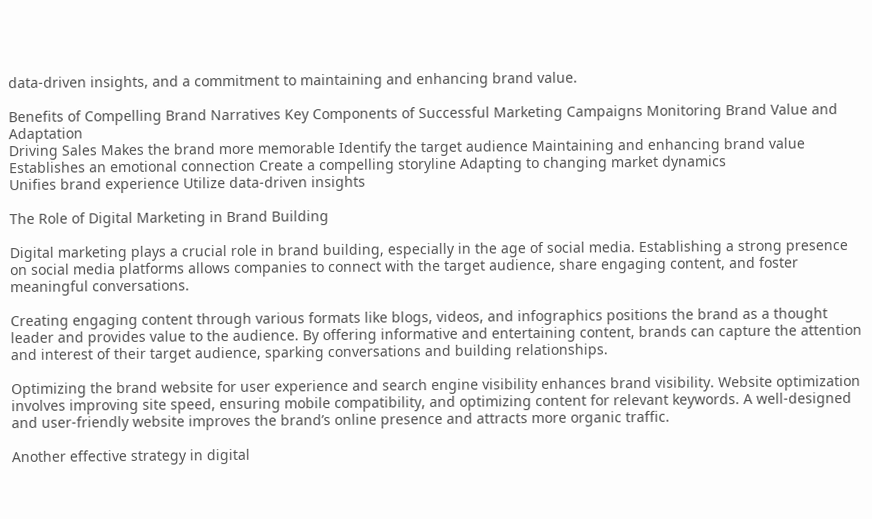data-driven insights, and a commitment to maintaining and enhancing brand value.

Benefits of Compelling Brand Narratives Key Components of Successful Marketing Campaigns Monitoring Brand Value and Adaptation
Driving Sales Makes the brand more memorable Identify the target audience Maintaining and enhancing brand value
Establishes an emotional connection Create a compelling storyline Adapting to changing market dynamics
Unifies brand experience Utilize data-driven insights

The Role of Digital Marketing in Brand Building

Digital marketing plays a crucial role in brand building, especially in the age of social media. Establishing a strong presence on social media platforms allows companies to connect with the target audience, share engaging content, and foster meaningful conversations.

Creating engaging content through various formats like blogs, videos, and infographics positions the brand as a thought leader and provides value to the audience. By offering informative and entertaining content, brands can capture the attention and interest of their target audience, sparking conversations and building relationships.

Optimizing the brand website for user experience and search engine visibility enhances brand visibility. Website optimization involves improving site speed, ensuring mobile compatibility, and optimizing content for relevant keywords. A well-designed and user-friendly website improves the brand’s online presence and attracts more organic traffic.

Another effective strategy in digital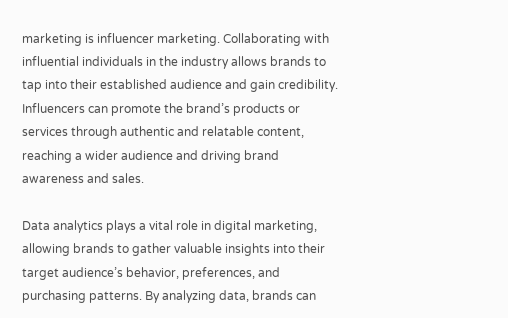marketing is influencer marketing. Collaborating with influential individuals in the industry allows brands to tap into their established audience and gain credibility. Influencers can promote the brand’s products or services through authentic and relatable content, reaching a wider audience and driving brand awareness and sales.

Data analytics plays a vital role in digital marketing, allowing brands to gather valuable insights into their target audience’s behavior, preferences, and purchasing patterns. By analyzing data, brands can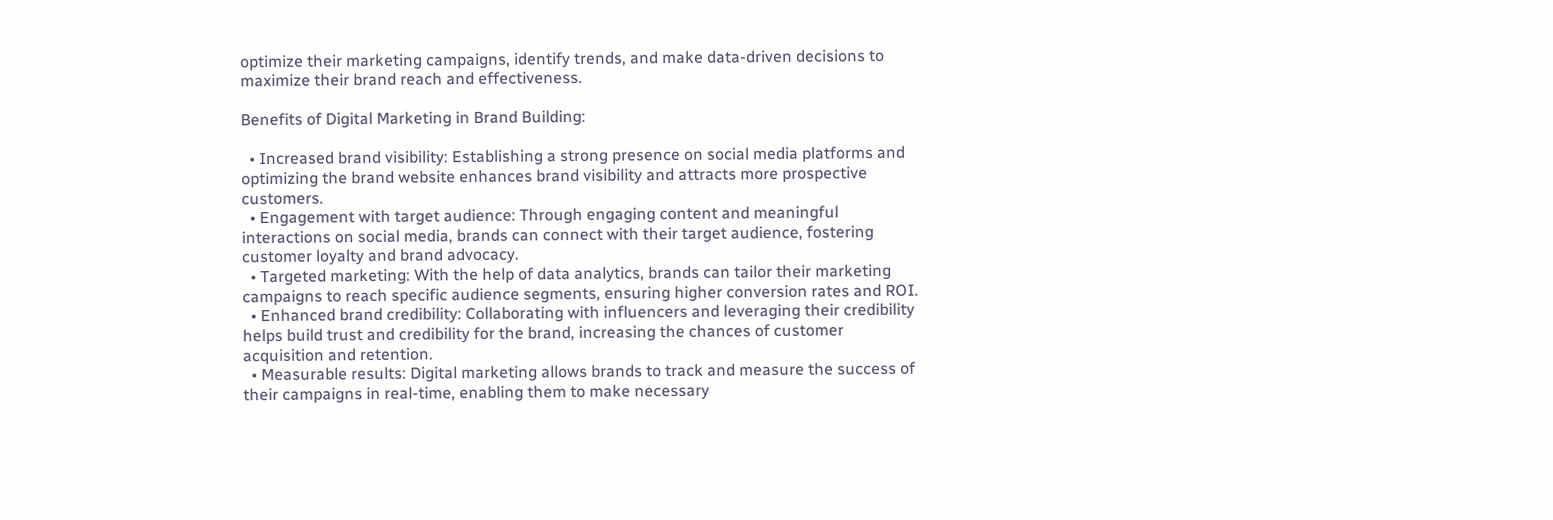optimize their marketing campaigns, identify trends, and make data-driven decisions to maximize their brand reach and effectiveness.

Benefits of Digital Marketing in Brand Building:

  • Increased brand visibility: Establishing a strong presence on social media platforms and optimizing the brand website enhances brand visibility and attracts more prospective customers.
  • Engagement with target audience: Through engaging content and meaningful interactions on social media, brands can connect with their target audience, fostering customer loyalty and brand advocacy.
  • Targeted marketing: With the help of data analytics, brands can tailor their marketing campaigns to reach specific audience segments, ensuring higher conversion rates and ROI.
  • Enhanced brand credibility: Collaborating with influencers and leveraging their credibility helps build trust and credibility for the brand, increasing the chances of customer acquisition and retention.
  • Measurable results: Digital marketing allows brands to track and measure the success of their campaigns in real-time, enabling them to make necessary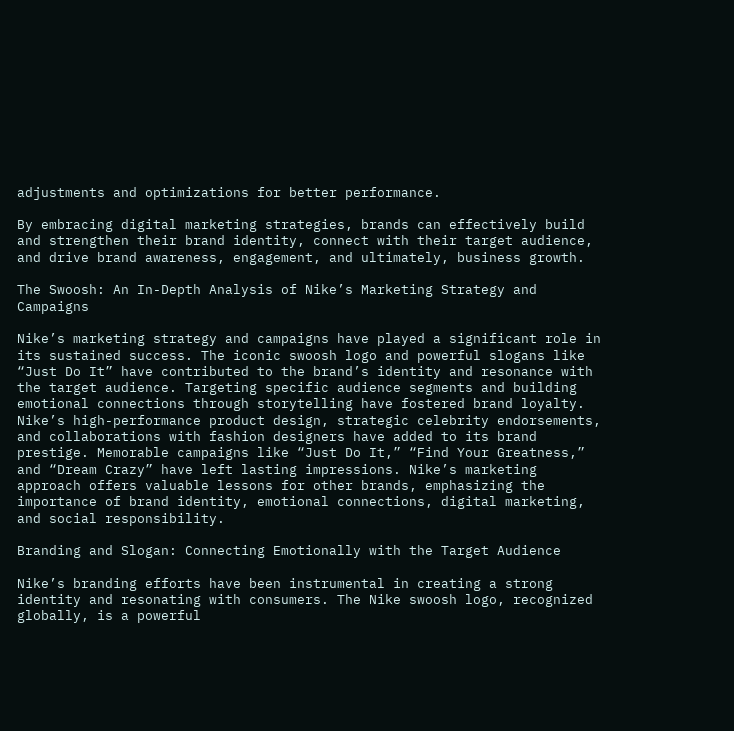adjustments and optimizations for better performance.

By embracing digital marketing strategies, brands can effectively build and strengthen their brand identity, connect with their target audience, and drive brand awareness, engagement, and ultimately, business growth.

The Swoosh: An In-Depth Analysis of Nike’s Marketing Strategy and Campaigns

Nike’s marketing strategy and campaigns have played a significant role in its sustained success. The iconic swoosh logo and powerful slogans like “Just Do It” have contributed to the brand’s identity and resonance with the target audience. Targeting specific audience segments and building emotional connections through storytelling have fostered brand loyalty. Nike’s high-performance product design, strategic celebrity endorsements, and collaborations with fashion designers have added to its brand prestige. Memorable campaigns like “Just Do It,” “Find Your Greatness,” and “Dream Crazy” have left lasting impressions. Nike’s marketing approach offers valuable lessons for other brands, emphasizing the importance of brand identity, emotional connections, digital marketing, and social responsibility.

Branding and Slogan: Connecting Emotionally with the Target Audience

Nike’s branding efforts have been instrumental in creating a strong identity and resonating with consumers. The Nike swoosh logo, recognized globally, is a powerful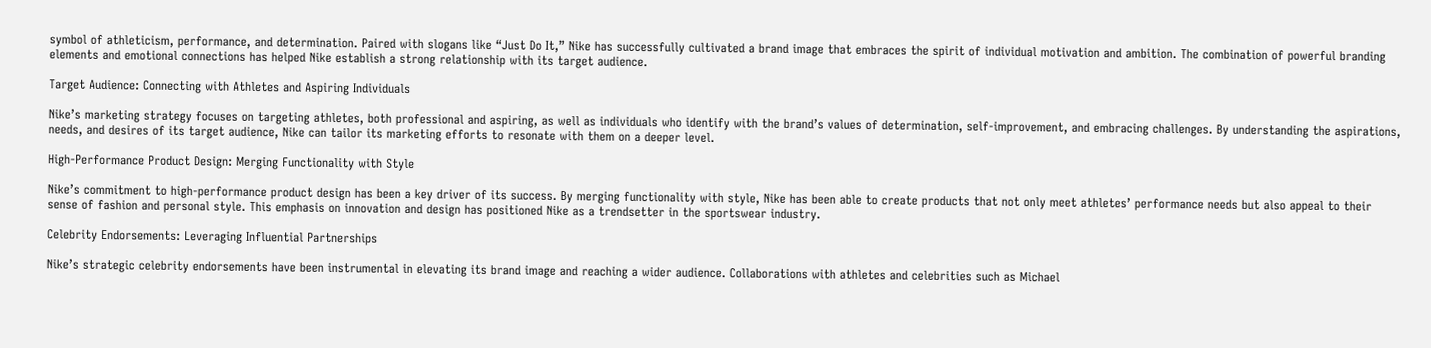symbol of athleticism, performance, and determination. Paired with slogans like “Just Do It,” Nike has successfully cultivated a brand image that embraces the spirit of individual motivation and ambition. The combination of powerful branding elements and emotional connections has helped Nike establish a strong relationship with its target audience.

Target Audience: Connecting with Athletes and Aspiring Individuals

Nike’s marketing strategy focuses on targeting athletes, both professional and aspiring, as well as individuals who identify with the brand’s values of determination, self-improvement, and embracing challenges. By understanding the aspirations, needs, and desires of its target audience, Nike can tailor its marketing efforts to resonate with them on a deeper level.

High-Performance Product Design: Merging Functionality with Style

Nike’s commitment to high-performance product design has been a key driver of its success. By merging functionality with style, Nike has been able to create products that not only meet athletes’ performance needs but also appeal to their sense of fashion and personal style. This emphasis on innovation and design has positioned Nike as a trendsetter in the sportswear industry.

Celebrity Endorsements: Leveraging Influential Partnerships

Nike’s strategic celebrity endorsements have been instrumental in elevating its brand image and reaching a wider audience. Collaborations with athletes and celebrities such as Michael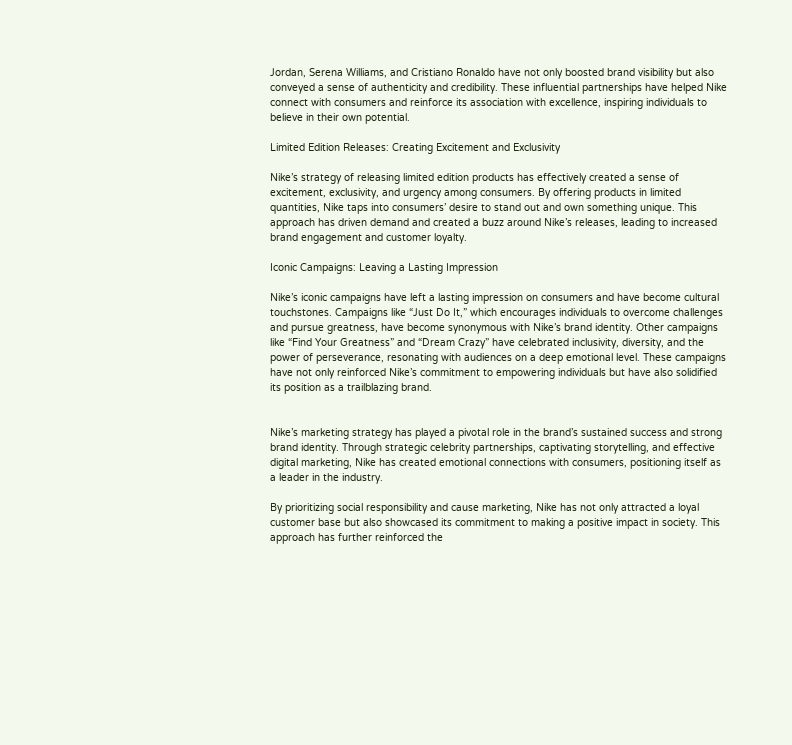Jordan, Serena Williams, and Cristiano Ronaldo have not only boosted brand visibility but also conveyed a sense of authenticity and credibility. These influential partnerships have helped Nike connect with consumers and reinforce its association with excellence, inspiring individuals to believe in their own potential.

Limited Edition Releases: Creating Excitement and Exclusivity

Nike’s strategy of releasing limited edition products has effectively created a sense of excitement, exclusivity, and urgency among consumers. By offering products in limited quantities, Nike taps into consumers’ desire to stand out and own something unique. This approach has driven demand and created a buzz around Nike’s releases, leading to increased brand engagement and customer loyalty.

Iconic Campaigns: Leaving a Lasting Impression

Nike’s iconic campaigns have left a lasting impression on consumers and have become cultural touchstones. Campaigns like “Just Do It,” which encourages individuals to overcome challenges and pursue greatness, have become synonymous with Nike’s brand identity. Other campaigns like “Find Your Greatness” and “Dream Crazy” have celebrated inclusivity, diversity, and the power of perseverance, resonating with audiences on a deep emotional level. These campaigns have not only reinforced Nike’s commitment to empowering individuals but have also solidified its position as a trailblazing brand.


Nike’s marketing strategy has played a pivotal role in the brand’s sustained success and strong brand identity. Through strategic celebrity partnerships, captivating storytelling, and effective digital marketing, Nike has created emotional connections with consumers, positioning itself as a leader in the industry.

By prioritizing social responsibility and cause marketing, Nike has not only attracted a loyal customer base but also showcased its commitment to making a positive impact in society. This approach has further reinforced the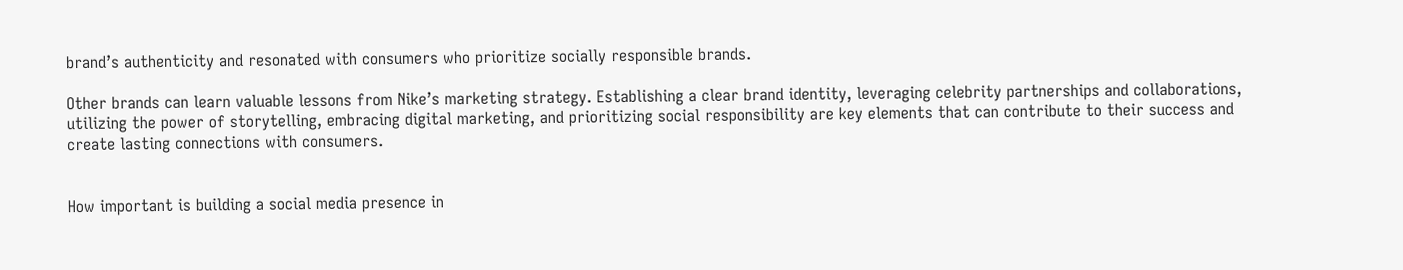brand’s authenticity and resonated with consumers who prioritize socially responsible brands.

Other brands can learn valuable lessons from Nike’s marketing strategy. Establishing a clear brand identity, leveraging celebrity partnerships and collaborations, utilizing the power of storytelling, embracing digital marketing, and prioritizing social responsibility are key elements that can contribute to their success and create lasting connections with consumers.


How important is building a social media presence in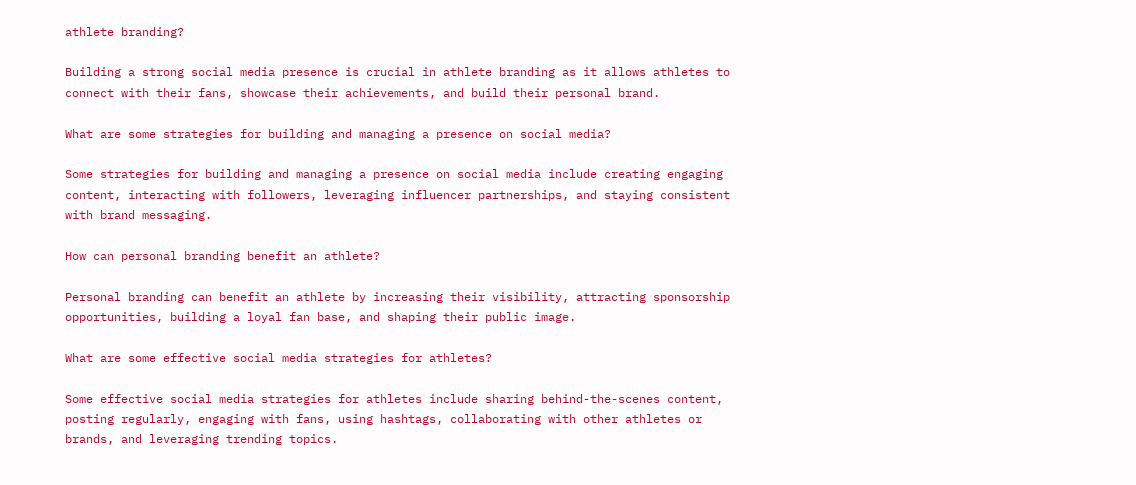athlete branding?

Building a strong social media presence is crucial in athlete branding as it allows athletes to connect with their fans, showcase their achievements, and build their personal brand.

What are some strategies for building and managing a presence on social media?

Some strategies for building and managing a presence on social media include creating engaging content, interacting with followers, leveraging influencer partnerships, and staying consistent with brand messaging.

How can personal branding benefit an athlete?

Personal branding can benefit an athlete by increasing their visibility, attracting sponsorship opportunities, building a loyal fan base, and shaping their public image.

What are some effective social media strategies for athletes?

Some effective social media strategies for athletes include sharing behind-the-scenes content, posting regularly, engaging with fans, using hashtags, collaborating with other athletes or brands, and leveraging trending topics.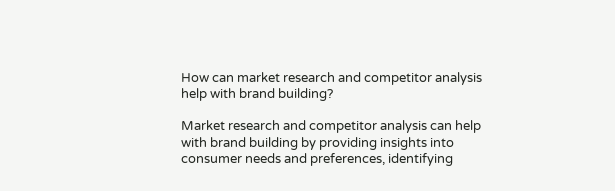How can market research and competitor analysis help with brand building?

Market research and competitor analysis can help with brand building by providing insights into consumer needs and preferences, identifying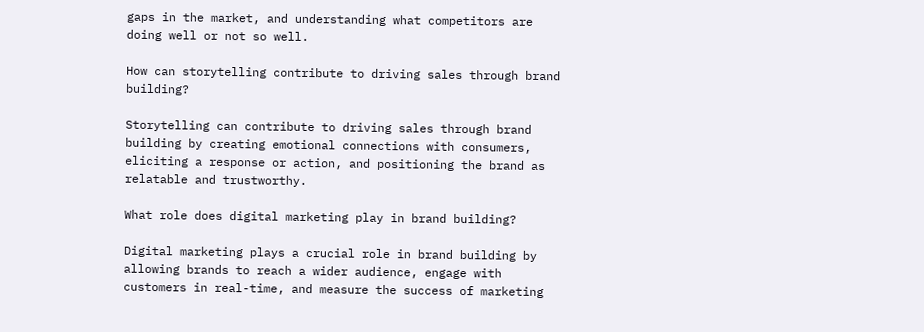gaps in the market, and understanding what competitors are doing well or not so well.

How can storytelling contribute to driving sales through brand building?

Storytelling can contribute to driving sales through brand building by creating emotional connections with consumers, eliciting a response or action, and positioning the brand as relatable and trustworthy.

What role does digital marketing play in brand building?

Digital marketing plays a crucial role in brand building by allowing brands to reach a wider audience, engage with customers in real-time, and measure the success of marketing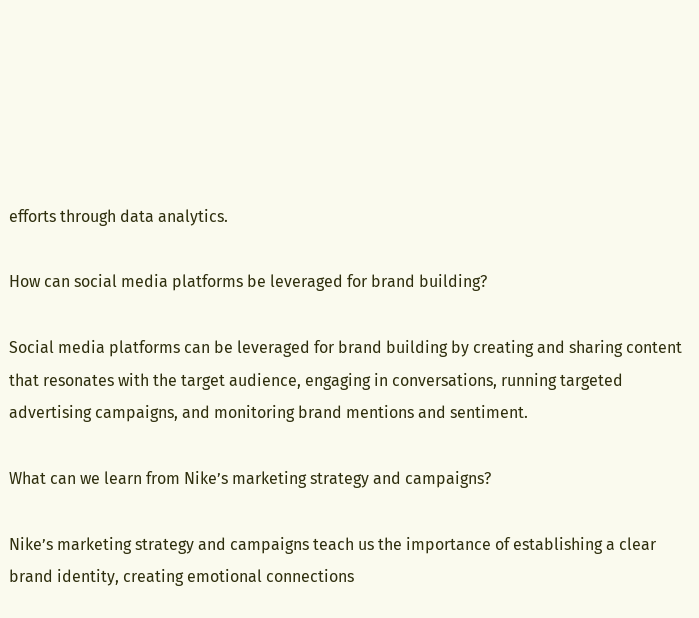efforts through data analytics.

How can social media platforms be leveraged for brand building?

Social media platforms can be leveraged for brand building by creating and sharing content that resonates with the target audience, engaging in conversations, running targeted advertising campaigns, and monitoring brand mentions and sentiment.

What can we learn from Nike’s marketing strategy and campaigns?

Nike’s marketing strategy and campaigns teach us the importance of establishing a clear brand identity, creating emotional connections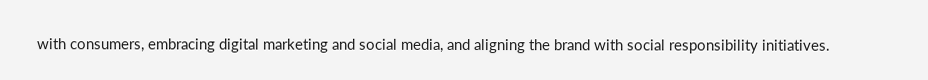with consumers, embracing digital marketing and social media, and aligning the brand with social responsibility initiatives.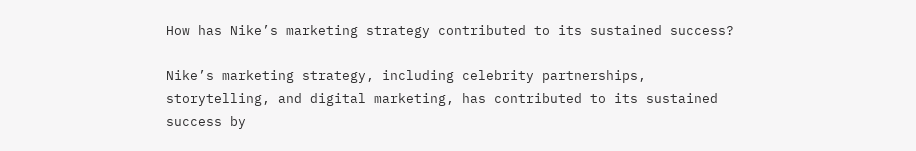How has Nike’s marketing strategy contributed to its sustained success?

Nike’s marketing strategy, including celebrity partnerships, storytelling, and digital marketing, has contributed to its sustained success by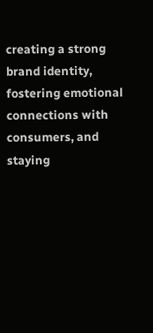creating a strong brand identity, fostering emotional connections with consumers, and staying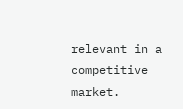relevant in a competitive market.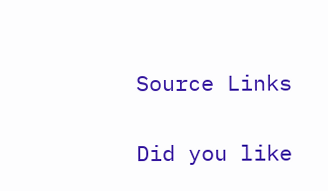Source Links

Did you like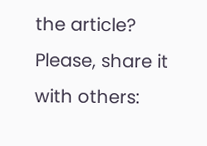the article? Please, share it with others: